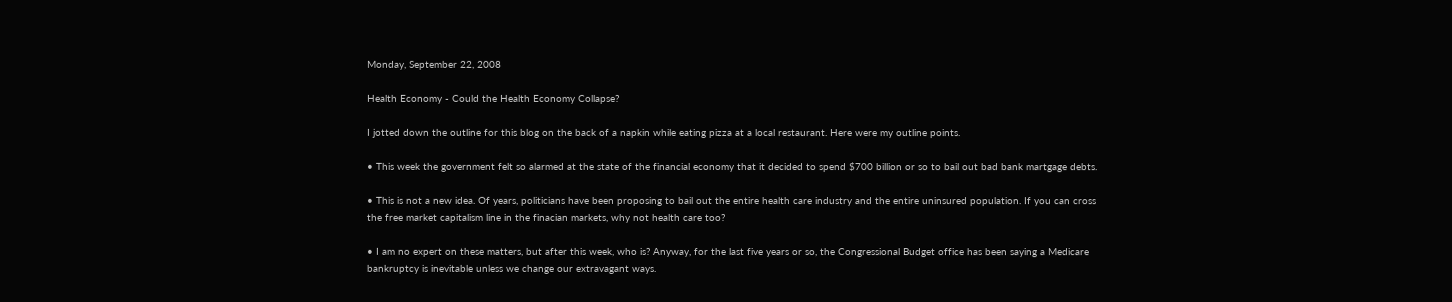Monday, September 22, 2008

Health Economy - Could the Health Economy Collapse?

I jotted down the outline for this blog on the back of a napkin while eating pizza at a local restaurant. Here were my outline points.

• This week the government felt so alarmed at the state of the financial economy that it decided to spend $700 billion or so to bail out bad bank martgage debts.

• This is not a new idea. Of years, politicians have been proposing to bail out the entire health care industry and the entire uninsured population. If you can cross the free market capitalism line in the finacian markets, why not health care too?

• I am no expert on these matters, but after this week, who is? Anyway, for the last five years or so, the Congressional Budget office has been saying a Medicare bankruptcy is inevitable unless we change our extravagant ways.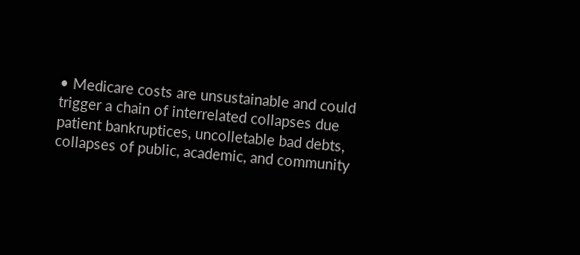• Medicare costs are unsustainable and could trigger a chain of interrelated collapses due patient bankruptices, uncolletable bad debts, collapses of public, academic, and community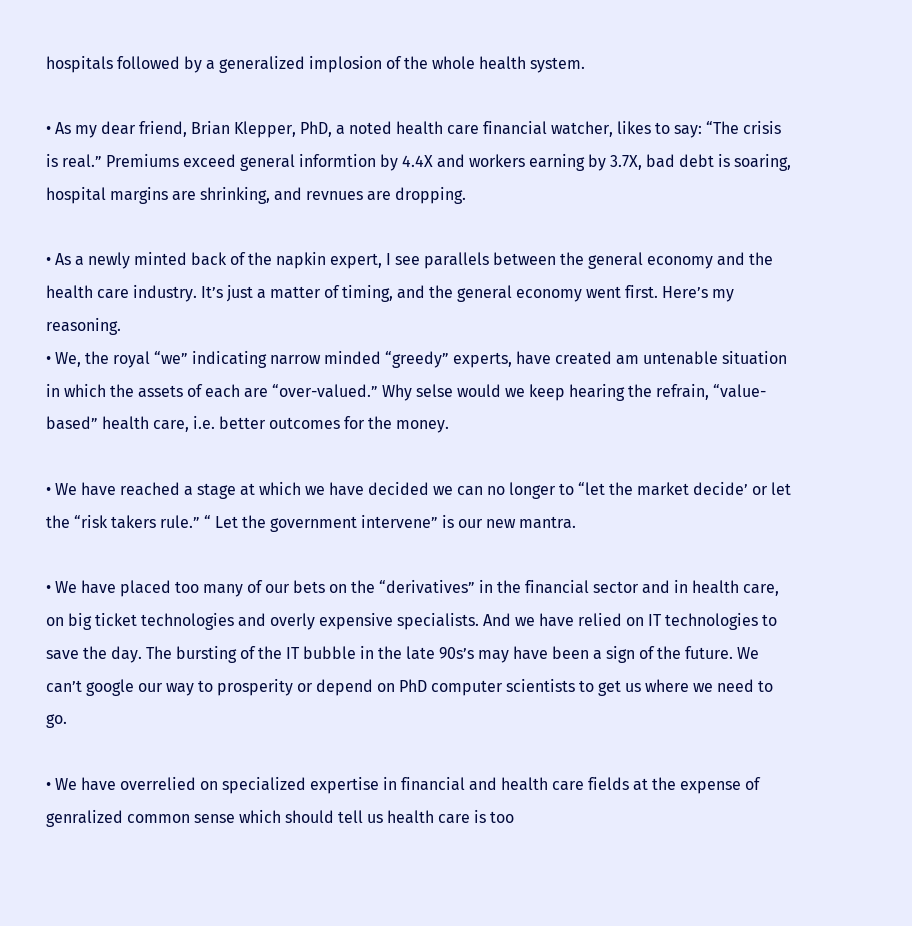hospitals followed by a generalized implosion of the whole health system.

• As my dear friend, Brian Klepper, PhD, a noted health care financial watcher, likes to say: “The crisis is real.” Premiums exceed general informtion by 4.4X and workers earning by 3.7X, bad debt is soaring, hospital margins are shrinking, and revnues are dropping.

• As a newly minted back of the napkin expert, I see parallels between the general economy and the health care industry. It’s just a matter of timing, and the general economy went first. Here’s my reasoning.
• We, the royal “we” indicating narrow minded “greedy” experts, have created am untenable situation in which the assets of each are “over-valued.” Why selse would we keep hearing the refrain, “value-based” health care, i.e. better outcomes for the money.

• We have reached a stage at which we have decided we can no longer to “let the market decide’ or let the “risk takers rule.” “ Let the government intervene” is our new mantra.

• We have placed too many of our bets on the “derivatives” in the financial sector and in health care, on big ticket technologies and overly expensive specialists. And we have relied on IT technologies to save the day. The bursting of the IT bubble in the late 90s’s may have been a sign of the future. We can’t google our way to prosperity or depend on PhD computer scientists to get us where we need to go.

• We have overrelied on specialized expertise in financial and health care fields at the expense of genralized common sense which should tell us health care is too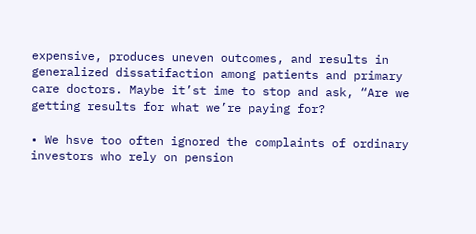expensive, produces uneven outcomes, and results in generalized dissatifaction among patients and primary care doctors. Maybe it’st ime to stop and ask, “Are we getting results for what we’re paying for?

• We hsve too often ignored the complaints of ordinary investors who rely on pension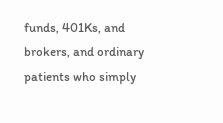funds, 401Ks, and brokers, and ordinary patients who simply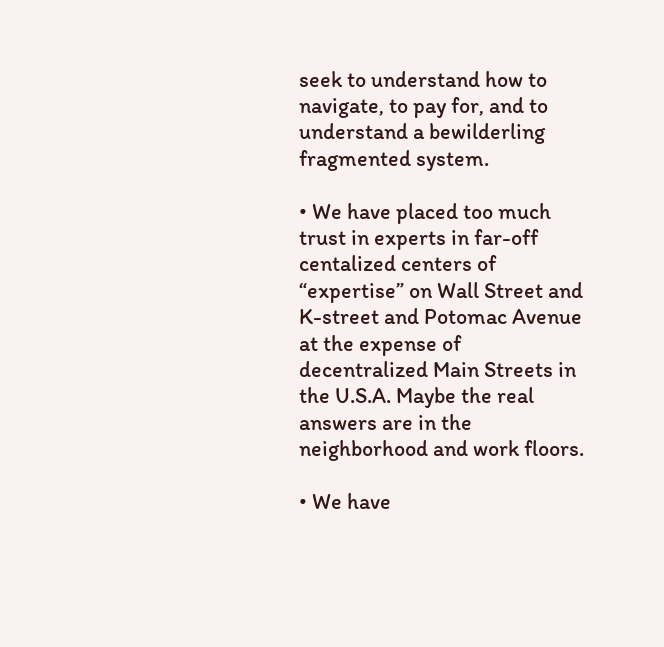seek to understand how to navigate, to pay for, and to understand a bewilderling fragmented system.

• We have placed too much trust in experts in far-off centalized centers of “expertise” on Wall Street and K-street and Potomac Avenue at the expense of decentralized Main Streets in the U.S.A. Maybe the real answers are in the neighborhood and work floors.

• We have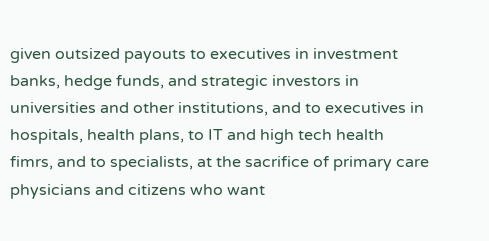given outsized payouts to executives in investment banks, hedge funds, and strategic investors in universities and other institutions, and to executives in hospitals, health plans, to IT and high tech health fimrs, and to specialists, at the sacrifice of primary care physicians and citizens who want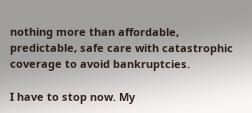nothing more than affordable, predictable, safe care with catastrophic coverage to avoid bankruptcies.

I have to stop now. My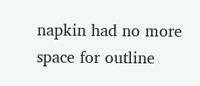napkin had no more space for outline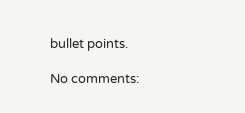bullet points.

No comments: